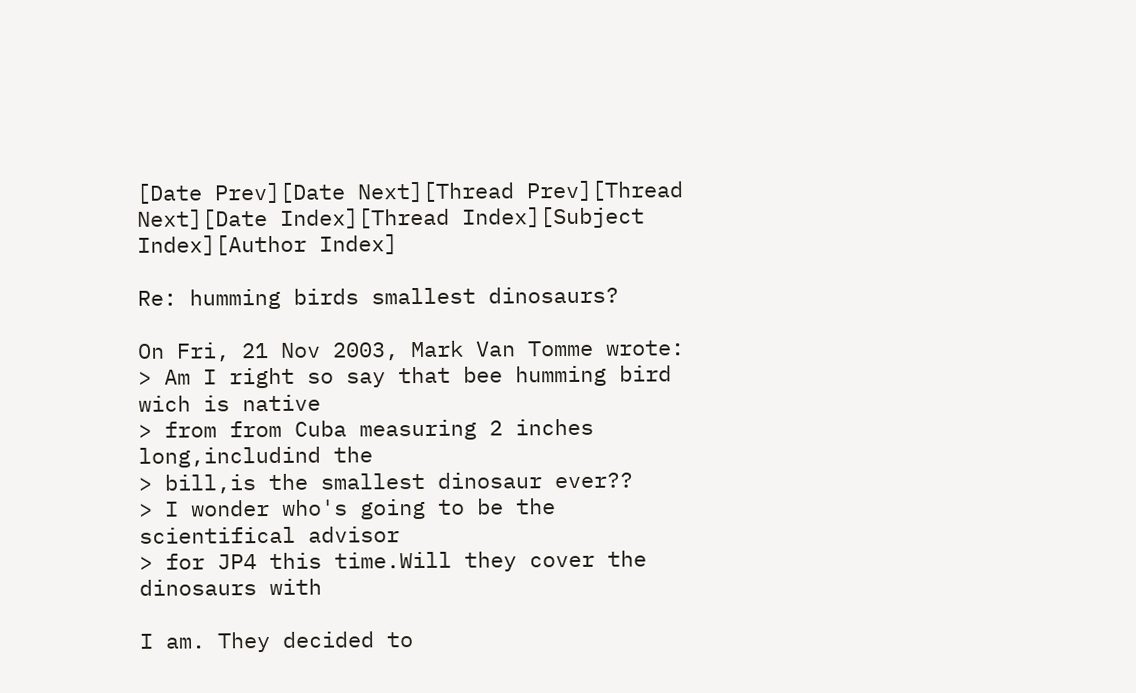[Date Prev][Date Next][Thread Prev][Thread Next][Date Index][Thread Index][Subject Index][Author Index]

Re: humming birds smallest dinosaurs?

On Fri, 21 Nov 2003, Mark Van Tomme wrote:
> Am I right so say that bee humming bird wich is native
> from from Cuba measuring 2 inches long,includind the
> bill,is the smallest dinosaur ever??
> I wonder who's going to be the scientifical advisor
> for JP4 this time.Will they cover the dinosaurs with

I am. They decided to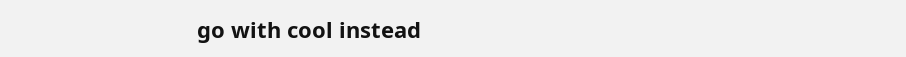go with cool instead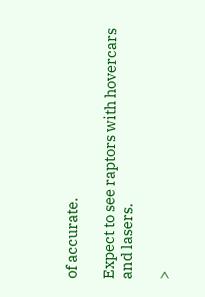of accurate.

Expect to see raptors with hovercars and lasers.

>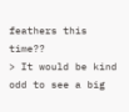feathers this time??
> It would be kind odd to see a big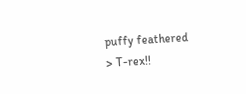puffy feathered
> T-rex!!